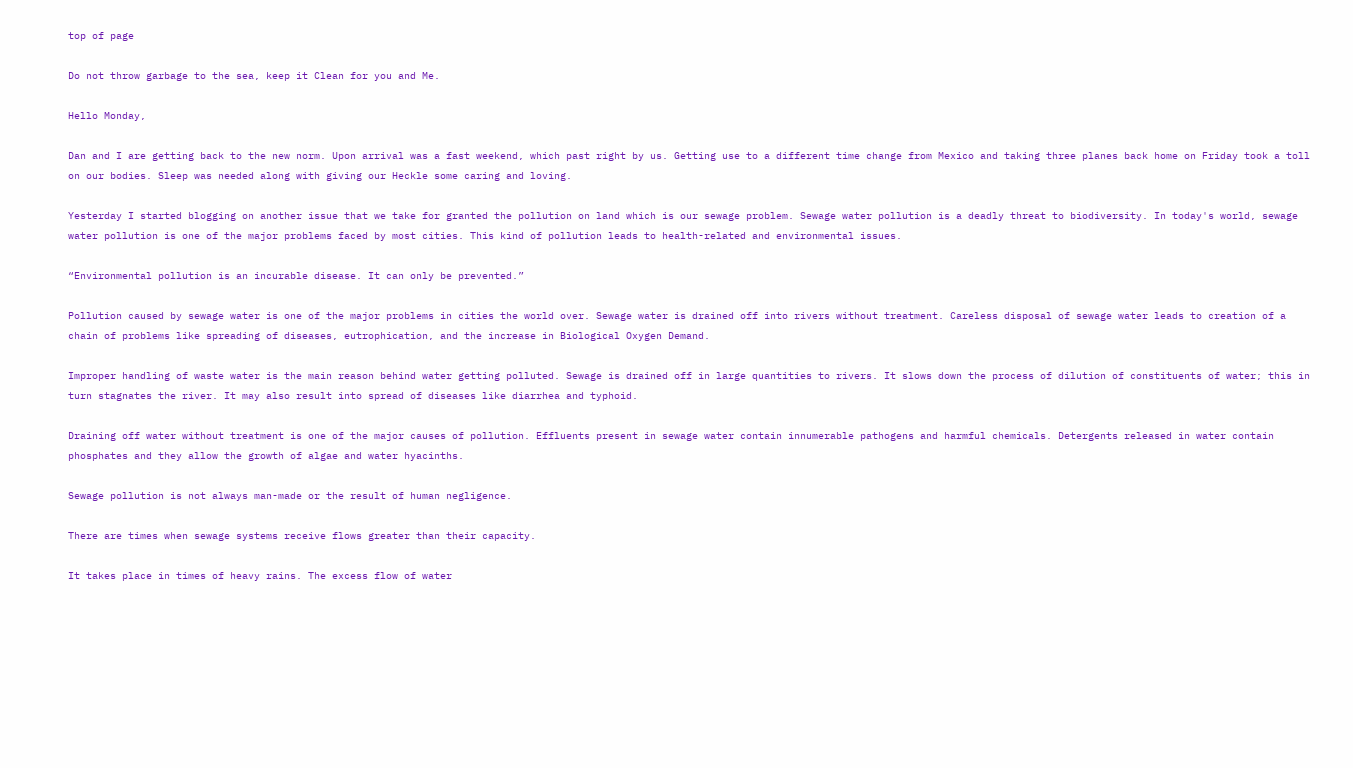top of page

Do not throw garbage to the sea, keep it Clean for you and Me.

Hello Monday,

Dan and I are getting back to the new norm. Upon arrival was a fast weekend, which past right by us. Getting use to a different time change from Mexico and taking three planes back home on Friday took a toll on our bodies. Sleep was needed along with giving our Heckle some caring and loving.

Yesterday I started blogging on another issue that we take for granted the pollution on land which is our sewage problem. Sewage water pollution is a deadly threat to biodiversity. In today's world, sewage water pollution is one of the major problems faced by most cities. This kind of pollution leads to health-related and environmental issues.

“Environmental pollution is an incurable disease. It can only be prevented.”

Pollution caused by sewage water is one of the major problems in cities the world over. Sewage water is drained off into rivers without treatment. Careless disposal of sewage water leads to creation of a chain of problems like spreading of diseases, eutrophication, and the increase in Biological Oxygen Demand.

Improper handling of waste water is the main reason behind water getting polluted. Sewage is drained off in large quantities to rivers. It slows down the process of dilution of constituents of water; this in turn stagnates the river. It may also result into spread of diseases like diarrhea and typhoid.

Draining off water without treatment is one of the major causes of pollution. Effluents present in sewage water contain innumerable pathogens and harmful chemicals. Detergents released in water contain phosphates and they allow the growth of algae and water hyacinths.

Sewage pollution is not always man-made or the result of human negligence.

There are times when sewage systems receive flows greater than their capacity.

It takes place in times of heavy rains. The excess flow of water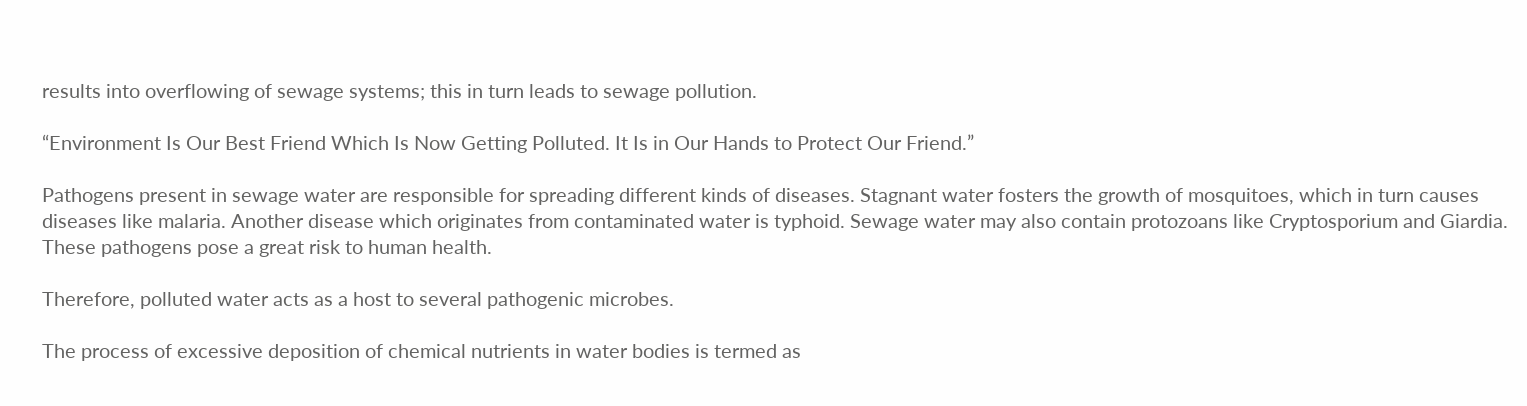results into overflowing of sewage systems; this in turn leads to sewage pollution.

“Environment Is Our Best Friend Which Is Now Getting Polluted. It Is in Our Hands to Protect Our Friend.”

Pathogens present in sewage water are responsible for spreading different kinds of diseases. Stagnant water fosters the growth of mosquitoes, which in turn causes diseases like malaria. Another disease which originates from contaminated water is typhoid. Sewage water may also contain protozoans like Cryptosporium and Giardia. These pathogens pose a great risk to human health.

Therefore, polluted water acts as a host to several pathogenic microbes.

The process of excessive deposition of chemical nutrients in water bodies is termed as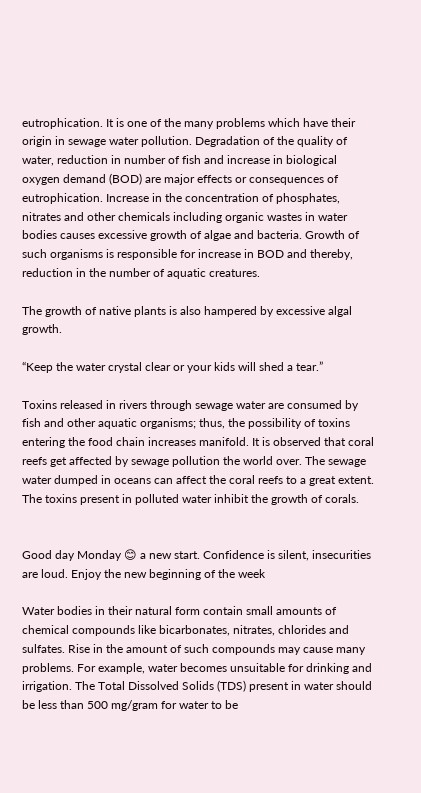eutrophication. It is one of the many problems which have their origin in sewage water pollution. Degradation of the quality of water, reduction in number of fish and increase in biological oxygen demand (BOD) are major effects or consequences of eutrophication. Increase in the concentration of phosphates, nitrates and other chemicals including organic wastes in water bodies causes excessive growth of algae and bacteria. Growth of such organisms is responsible for increase in BOD and thereby, reduction in the number of aquatic creatures.

The growth of native plants is also hampered by excessive algal growth.

“Keep the water crystal clear or your kids will shed a tear.”

Toxins released in rivers through sewage water are consumed by fish and other aquatic organisms; thus, the possibility of toxins entering the food chain increases manifold. It is observed that coral reefs get affected by sewage pollution the world over. The sewage water dumped in oceans can affect the coral reefs to a great extent. The toxins present in polluted water inhibit the growth of corals.


Good day Monday 😊 a new start. Confidence is silent, insecurities are loud. Enjoy the new beginning of the week

Water bodies in their natural form contain small amounts of chemical compounds like bicarbonates, nitrates, chlorides and sulfates. Rise in the amount of such compounds may cause many problems. For example, water becomes unsuitable for drinking and irrigation. The Total Dissolved Solids (TDS) present in water should be less than 500 mg/gram for water to be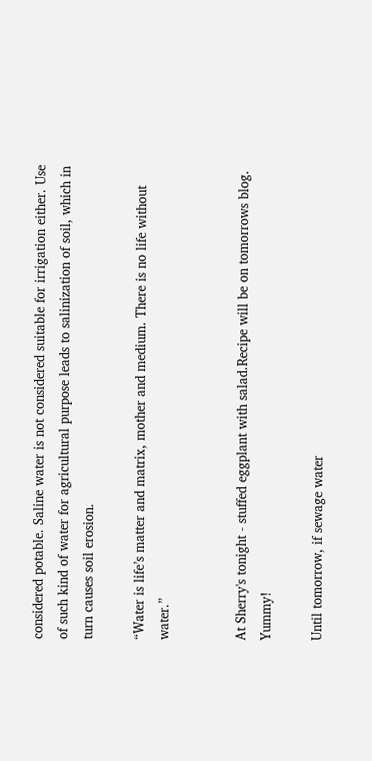considered potable. Saline water is not considered suitable for irrigation either. Use of such kind of water for agricultural purpose leads to salinization of soil, which in turn causes soil erosion.

“Water is life’s matter and matrix, mother and medium. There is no life without water.”


At Sherry's tonight - stuffed eggplant with salad.Recipe will be on tomorrows blog. Yummy!

Until tomorrow, if sewage water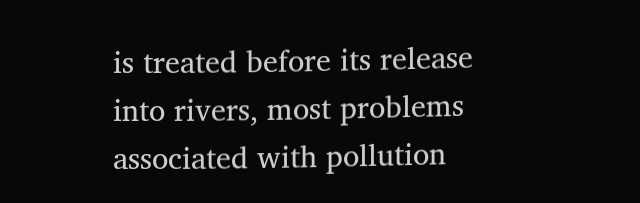is treated before its release into rivers, most problems associated with pollution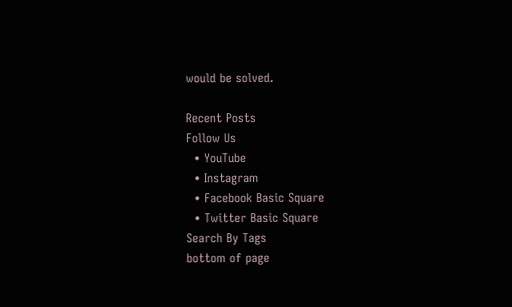would be solved.

Recent Posts
Follow Us
  • YouTube
  • Instagram
  • Facebook Basic Square
  • Twitter Basic Square
Search By Tags
bottom of page